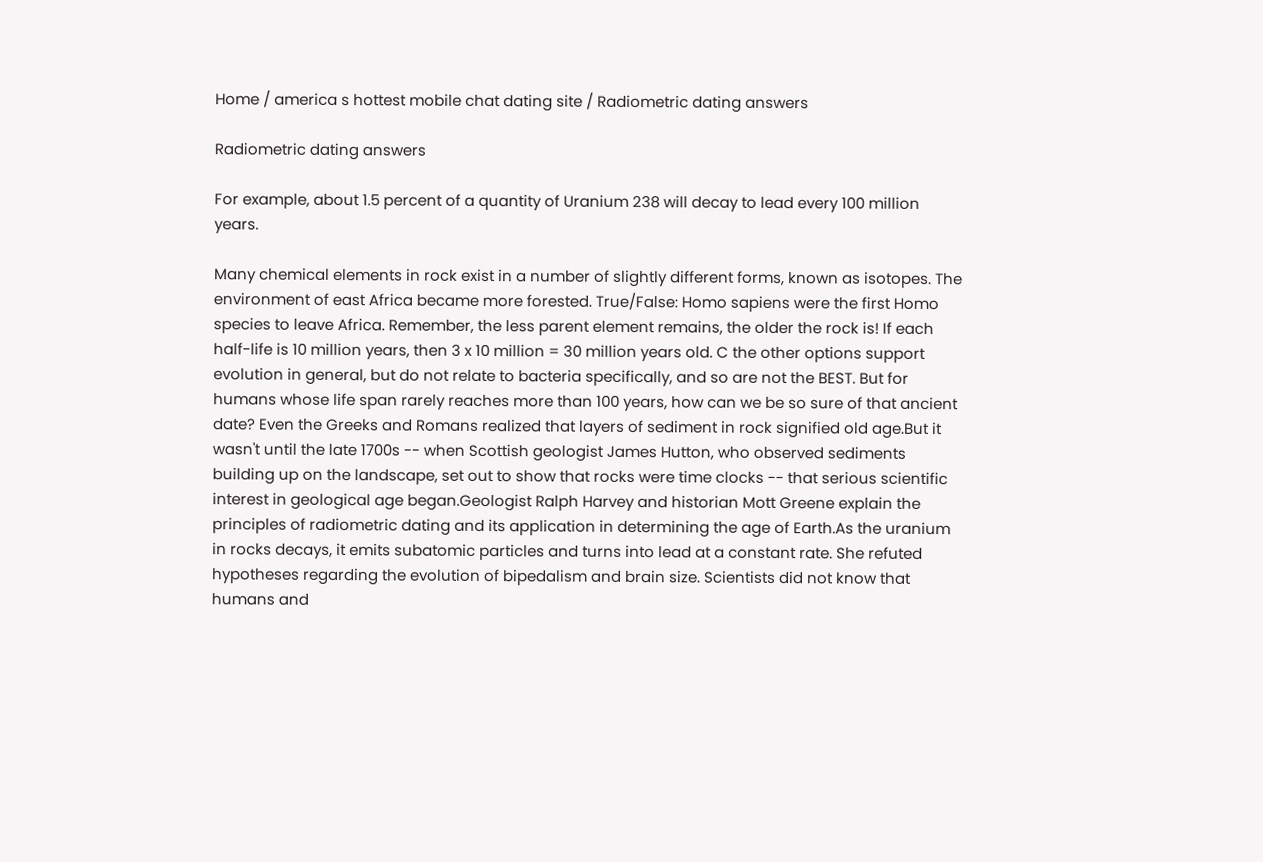Home / america s hottest mobile chat dating site / Radiometric dating answers

Radiometric dating answers

For example, about 1.5 percent of a quantity of Uranium 238 will decay to lead every 100 million years.

Many chemical elements in rock exist in a number of slightly different forms, known as isotopes. The environment of east Africa became more forested. True/False: Homo sapiens were the first Homo species to leave Africa. Remember, the less parent element remains, the older the rock is! If each half-life is 10 million years, then 3 x 10 million = 30 million years old. C the other options support evolution in general, but do not relate to bacteria specifically, and so are not the BEST. But for humans whose life span rarely reaches more than 100 years, how can we be so sure of that ancient date? Even the Greeks and Romans realized that layers of sediment in rock signified old age.But it wasn't until the late 1700s -- when Scottish geologist James Hutton, who observed sediments building up on the landscape, set out to show that rocks were time clocks -- that serious scientific interest in geological age began.Geologist Ralph Harvey and historian Mott Greene explain the principles of radiometric dating and its application in determining the age of Earth.As the uranium in rocks decays, it emits subatomic particles and turns into lead at a constant rate. She refuted hypotheses regarding the evolution of bipedalism and brain size. Scientists did not know that humans and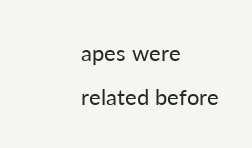apes were related before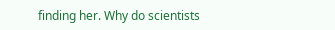finding her. Why do scientists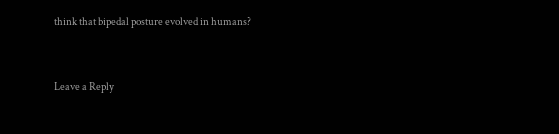think that bipedal posture evolved in humans?


Leave a Reply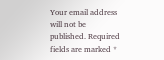Your email address will not be published. Required fields are marked *